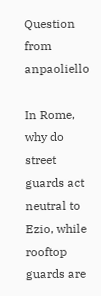Question from anpaoliello

In Rome, why do street guards act neutral to Ezio, while rooftop guards are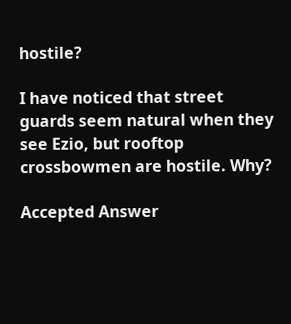hostile?

I have noticed that street guards seem natural when they see Ezio, but rooftop crossbowmen are hostile. Why?

Accepted Answer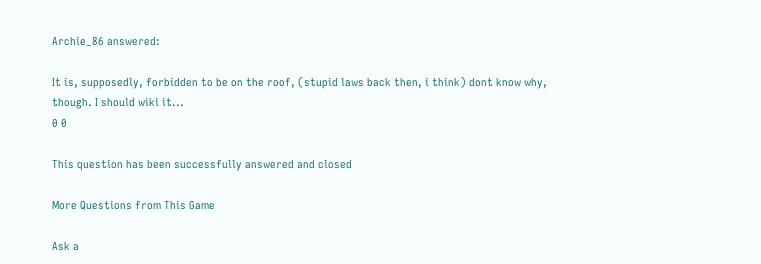Archie_86 answered:

It is, supposedly, forbidden to be on the roof, (stupid laws back then, i think) dont know why, though. I should wiki it...
0 0

This question has been successfully answered and closed

More Questions from This Game

Ask a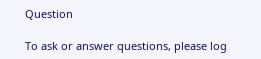Question

To ask or answer questions, please log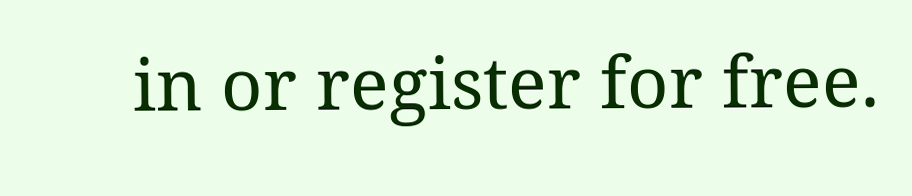in or register for free.